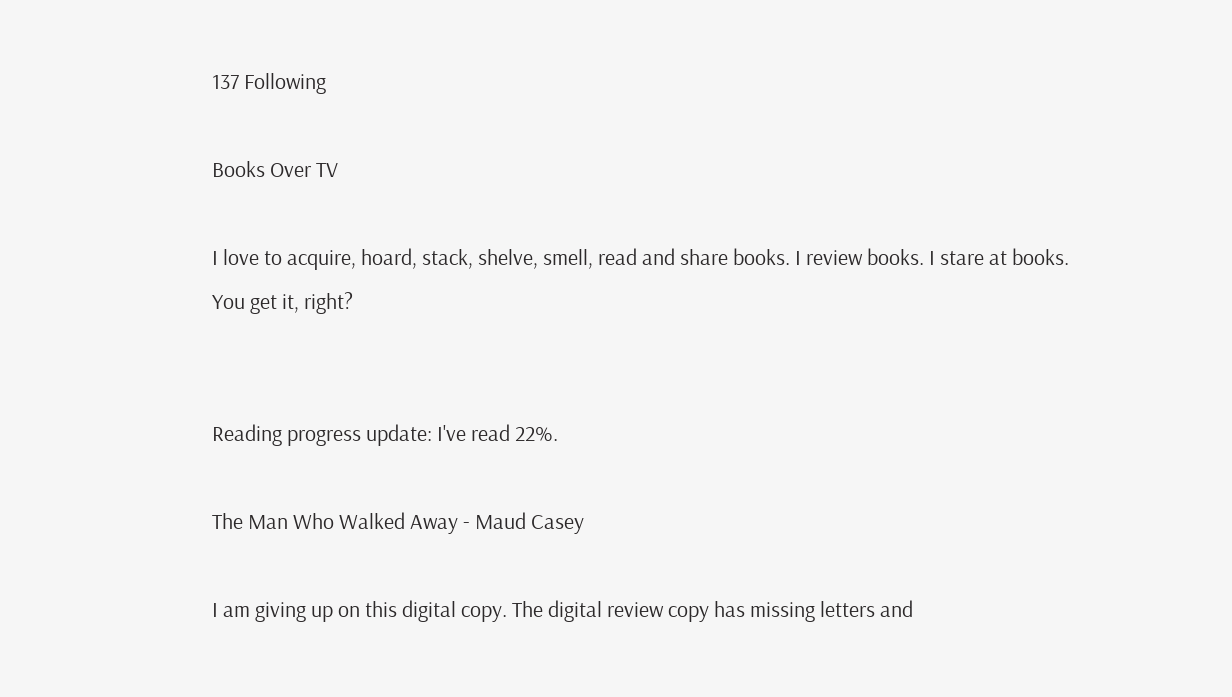137 Following

Books Over TV

I love to acquire, hoard, stack, shelve, smell, read and share books. I review books. I stare at books. You get it, right?


Reading progress update: I've read 22%.

The Man Who Walked Away - Maud Casey

I am giving up on this digital copy. The digital review copy has missing letters and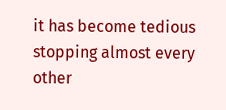it has become tedious stopping almost every other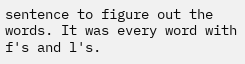sentence to figure out the words. It was every word with f's and l's.